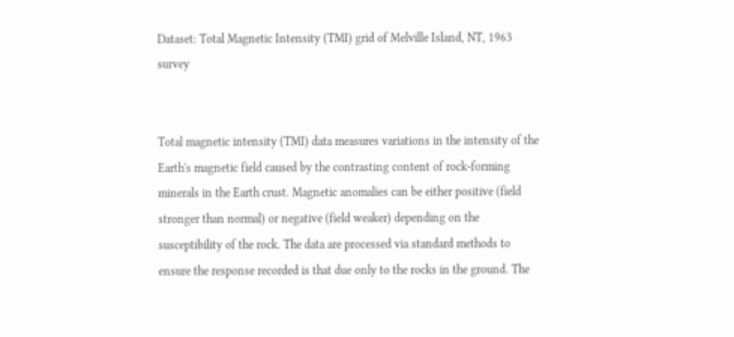Dataset: Total Magnetic Intensity (TMI) grid of Melville Island, NT, 1963 survey


Total magnetic intensity (TMI) data measures variations in the intensity of the Earth's magnetic field caused by the contrasting content of rock-forming minerals in the Earth crust. Magnetic anomalies can be either positive (field stronger than normal) or negative (field weaker) depending on the susceptibility of the rock. The data are processed via standard methods to ensure the response recorded is that due only to the rocks in the ground. The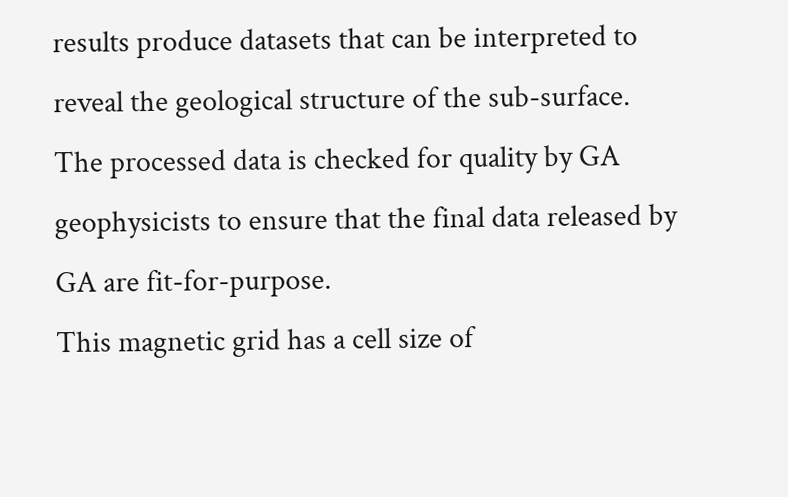results produce datasets that can be interpreted to reveal the geological structure of the sub-surface. The processed data is checked for quality by GA geophysicists to ensure that the final data released by GA are fit-for-purpose.
This magnetic grid has a cell size of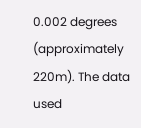0.002 degrees (approximately 220m). The data used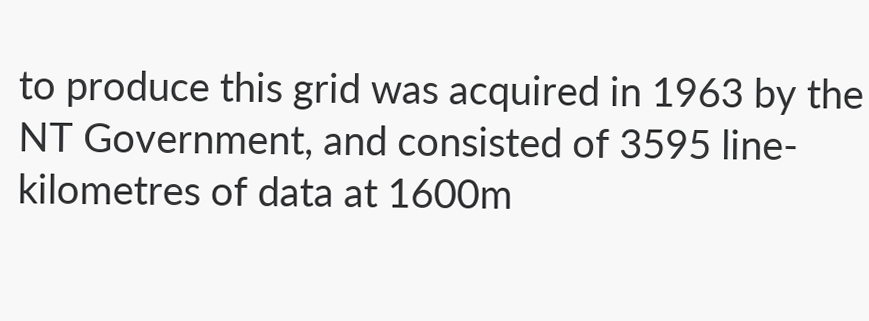to produce this grid was acquired in 1963 by the NT Government, and consisted of 3595 line-kilometres of data at 1600m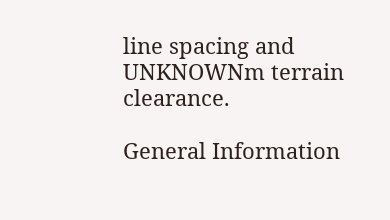line spacing and UNKNOWNm terrain clearance.

General Information